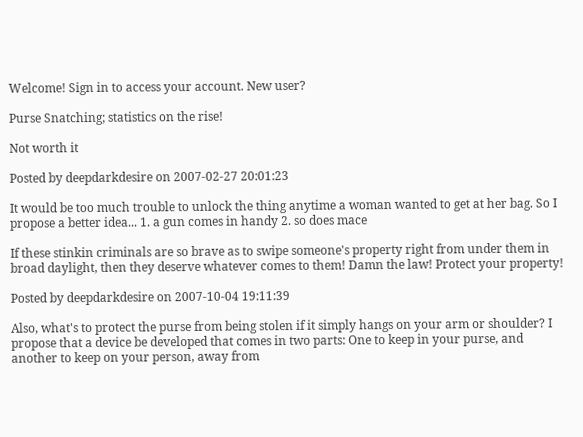Welcome! Sign in to access your account. New user?

Purse Snatching; statistics on the rise!

Not worth it

Posted by deepdarkdesire on 2007-02-27 20:01:23

It would be too much trouble to unlock the thing anytime a woman wanted to get at her bag. So I propose a better idea... 1. a gun comes in handy 2. so does mace

If these stinkin criminals are so brave as to swipe someone's property right from under them in broad daylight, then they deserve whatever comes to them! Damn the law! Protect your property!

Posted by deepdarkdesire on 2007-10-04 19:11:39

Also, what's to protect the purse from being stolen if it simply hangs on your arm or shoulder? I propose that a device be developed that comes in two parts: One to keep in your purse, and another to keep on your person, away from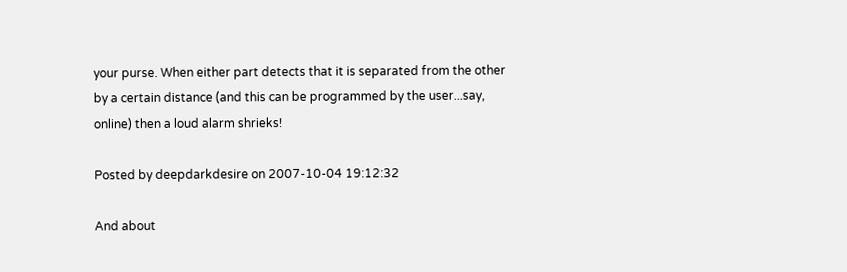your purse. When either part detects that it is separated from the other by a certain distance (and this can be programmed by the user...say, online) then a loud alarm shrieks!

Posted by deepdarkdesire on 2007-10-04 19:12:32

And about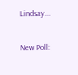Lindsay...

New Poll: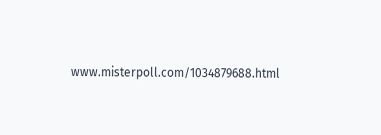www.misterpoll.com/1034879688.html